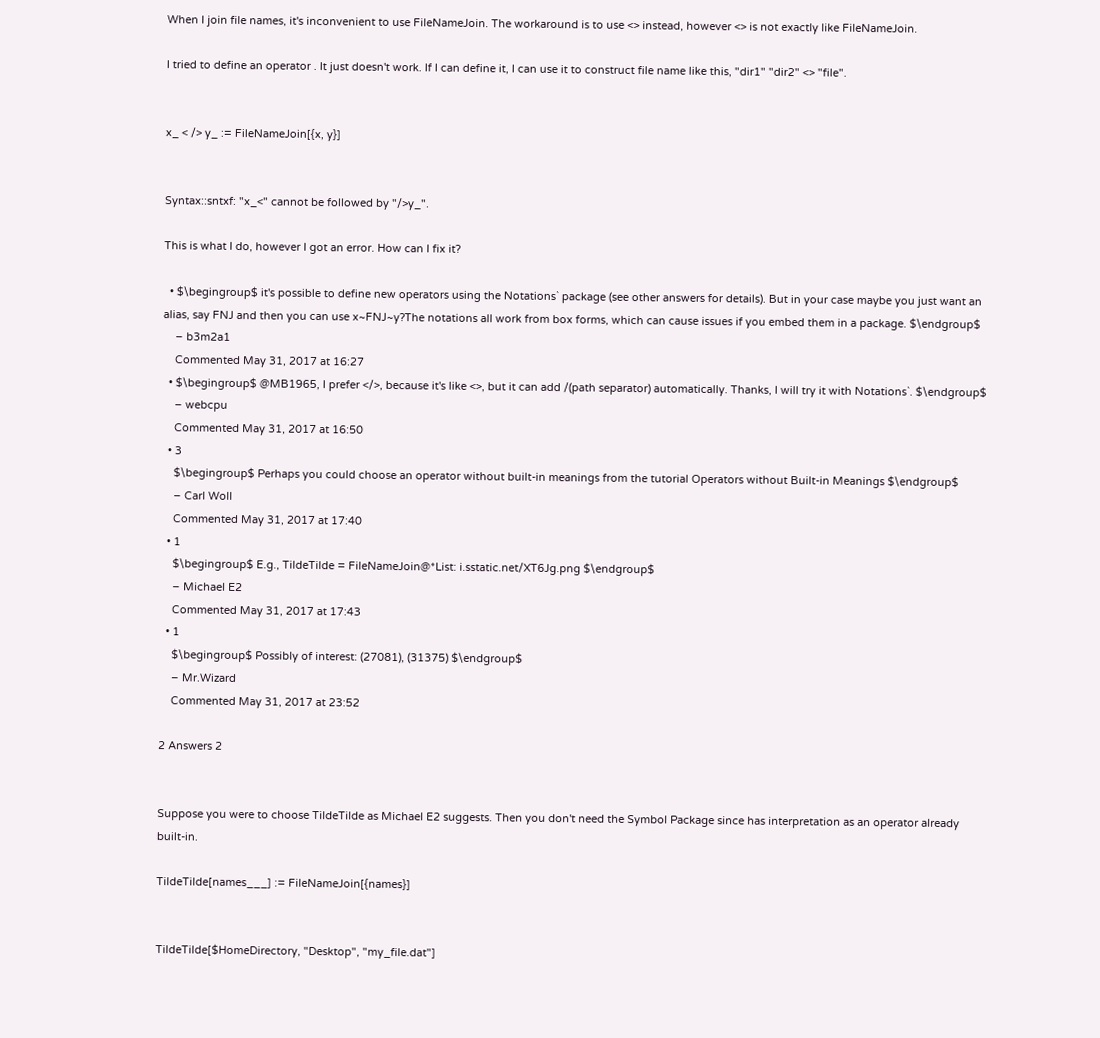When I join file names, it's inconvenient to use FileNameJoin. The workaround is to use <> instead, however <> is not exactly like FileNameJoin.

I tried to define an operator . It just doesn't work. If I can define it, I can use it to construct file name like this, "dir1" "dir2" <> "file".


x_ < /> y_ := FileNameJoin[{x, y}]


Syntax::sntxf: "x_<" cannot be followed by "/>y_".

This is what I do, however I got an error. How can I fix it?

  • $\begingroup$ it's possible to define new operators using the Notations` package (see other answers for details). But in your case maybe you just want an alias, say FNJ and then you can use x~FNJ~y?The notations all work from box forms, which can cause issues if you embed them in a package. $\endgroup$
    – b3m2a1
    Commented May 31, 2017 at 16:27
  • $\begingroup$ @MB1965, I prefer </>, because it's like <>, but it can add /(path separator) automatically. Thanks, I will try it with Notations`. $\endgroup$
    – webcpu
    Commented May 31, 2017 at 16:50
  • 3
    $\begingroup$ Perhaps you could choose an operator without built-in meanings from the tutorial Operators without Built-in Meanings $\endgroup$
    – Carl Woll
    Commented May 31, 2017 at 17:40
  • 1
    $\begingroup$ E.g., TildeTilde = FileNameJoin@*List: i.sstatic.net/XT6Jg.png $\endgroup$
    – Michael E2
    Commented May 31, 2017 at 17:43
  • 1
    $\begingroup$ Possibly of interest: (27081), (31375) $\endgroup$
    – Mr.Wizard
    Commented May 31, 2017 at 23:52

2 Answers 2


Suppose you were to choose TildeTilde as Michael E2 suggests. Then you don't need the Symbol Package since has interpretation as an operator already built-in.

TildeTilde[names___] := FileNameJoin[{names}]


TildeTilde[$HomeDirectory, "Desktop", "my_file.dat"]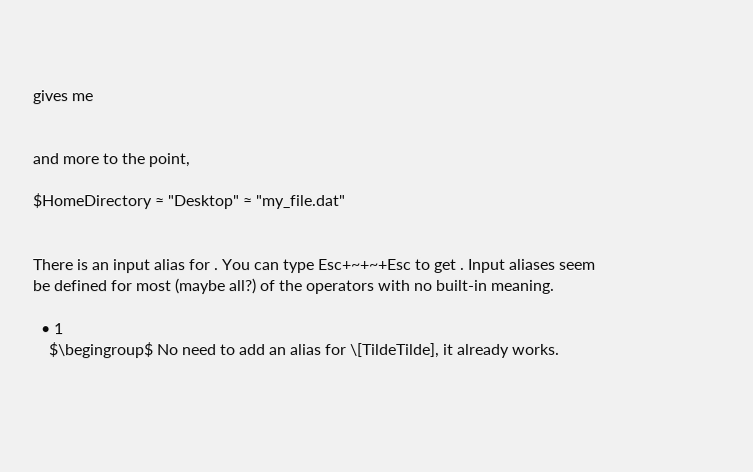gives me


and more to the point,

$HomeDirectory ≈ "Desktop" ≈ "my_file.dat"


There is an input alias for . You can type Esc+~+~+Esc to get . Input aliases seem be defined for most (maybe all?) of the operators with no built-in meaning.

  • 1
    $\begingroup$ No need to add an alias for \[TildeTilde], it already works.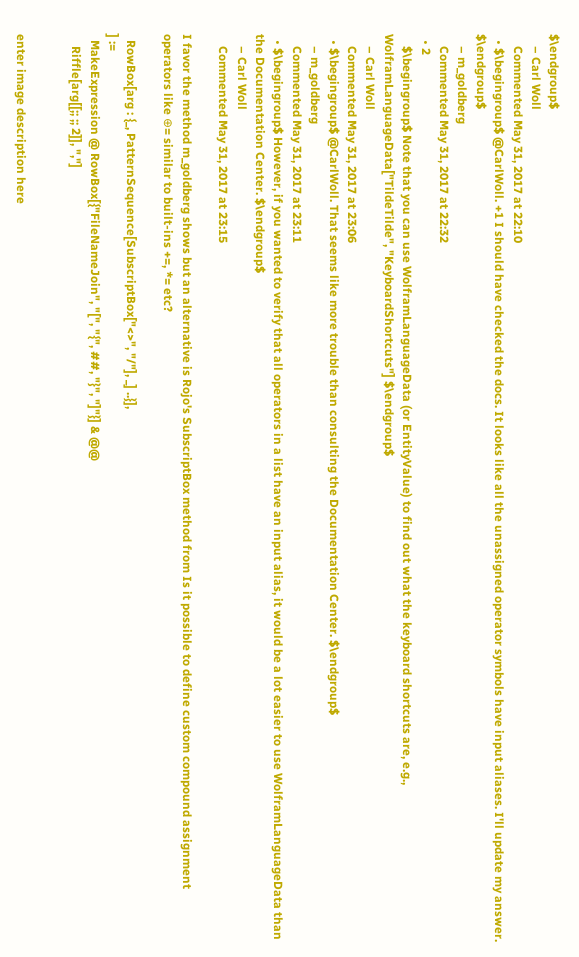$\endgroup$
    – Carl Woll
    Commented May 31, 2017 at 22:10
  • $\begingroup$ @CarlWoll. +1 I should have checked the docs. It looks like all the unassigned operator symbols have input aliases. I'll update my answer. $\endgroup$
    – m_goldberg
    Commented May 31, 2017 at 22:32
  • 2
    $\begingroup$ Note that you can use WolframLanguageData (or EntityValue) to find out what the keyboard shortcuts are, e.g., WolframLanguageData["TildeTilde", "KeyboardShortcuts"] $\endgroup$
    – Carl Woll
    Commented May 31, 2017 at 23:06
  • $\begingroup$ @CarlWoll. That seems like more trouble than consulting the Documentation Center. $\endgroup$
    – m_goldberg
    Commented May 31, 2017 at 23:11
  • $\begingroup$ However, if you wanted to verify that all operators in a list have an input alias, it would be a lot easier to use WolframLanguageData than the Documentation Center. $\endgroup$
    – Carl Woll
    Commented May 31, 2017 at 23:15

I favor the method m_goldberg shows but an alternative is Rojo's SubscriptBox method from Is it possible to define custom compound assignment operators like ⊕= similar to built-ins +=, *= etc?

  RowBox[arg : {_, PatternSequence[SubscriptBox["<>", "/"], _] ..}],
] :=
  MakeExpression @ RowBox[{"FileNameJoin", "[", "{", ##, "}", "]"}] & @@
    Riffle[arg[[;; ;; 2]], ","]


enter image description here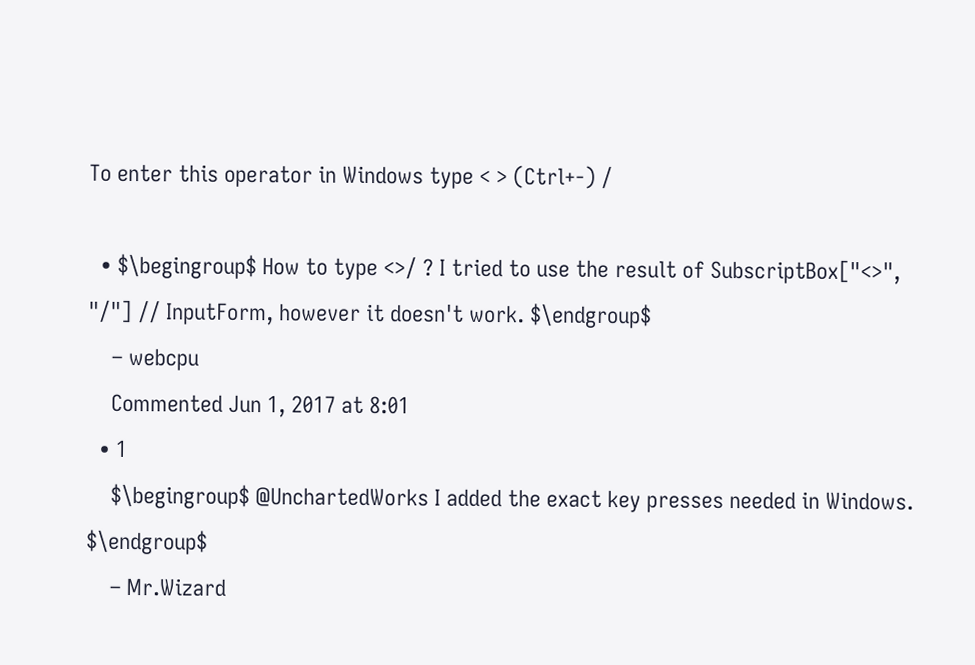To enter this operator in Windows type < > (Ctrl+-) /

  • $\begingroup$ How to type <>/ ? I tried to use the result of SubscriptBox["<>", "/"] // InputForm, however it doesn't work. $\endgroup$
    – webcpu
    Commented Jun 1, 2017 at 8:01
  • 1
    $\begingroup$ @UnchartedWorks I added the exact key presses needed in Windows. $\endgroup$
    – Mr.Wizard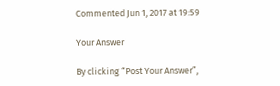Commented Jun 1, 2017 at 19:59

Your Answer

By clicking “Post Your Answer”,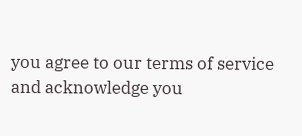you agree to our terms of service and acknowledge you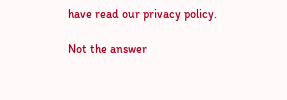have read our privacy policy.

Not the answer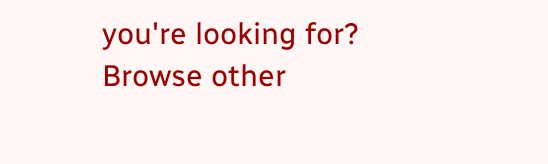you're looking for? Browse other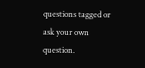questions tagged or ask your own question.